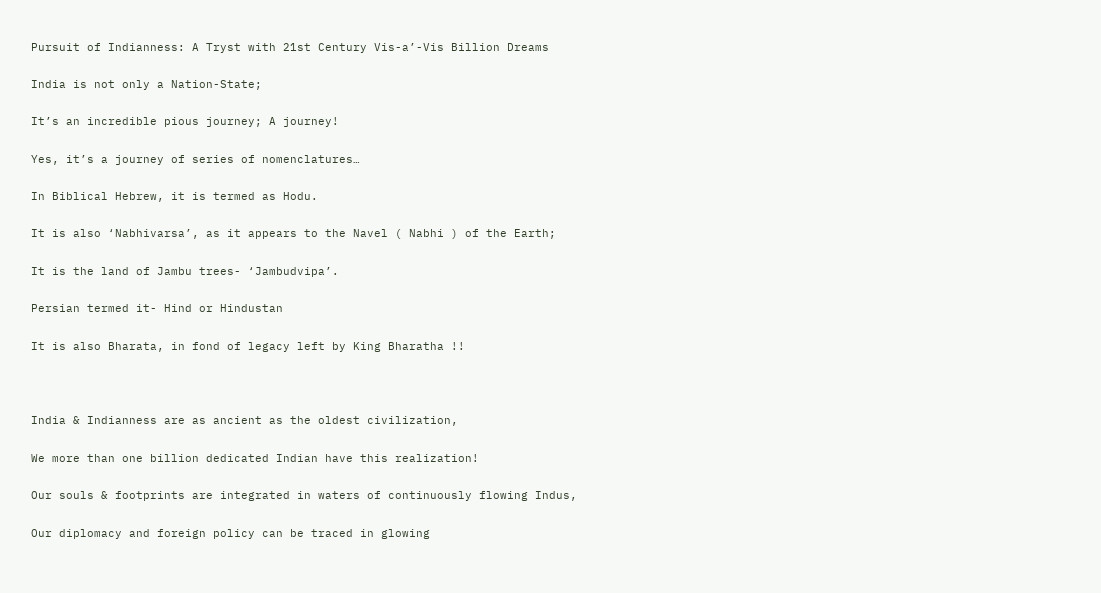Pursuit of Indianness: A Tryst with 21st Century Vis-a’-Vis Billion Dreams

India is not only a Nation-State;

It’s an incredible pious journey; A journey!

Yes, it’s a journey of series of nomenclatures…

In Biblical Hebrew, it is termed as Hodu.

It is also ‘Nabhivarsa’, as it appears to the Navel ( Nabhi ) of the Earth;

It is the land of Jambu trees- ‘Jambudvipa’.

Persian termed it- Hind or Hindustan

It is also Bharata, in fond of legacy left by King Bharatha !!



India & Indianness are as ancient as the oldest civilization,

We more than one billion dedicated Indian have this realization!

Our souls & footprints are integrated in waters of continuously flowing Indus,

Our diplomacy and foreign policy can be traced in glowing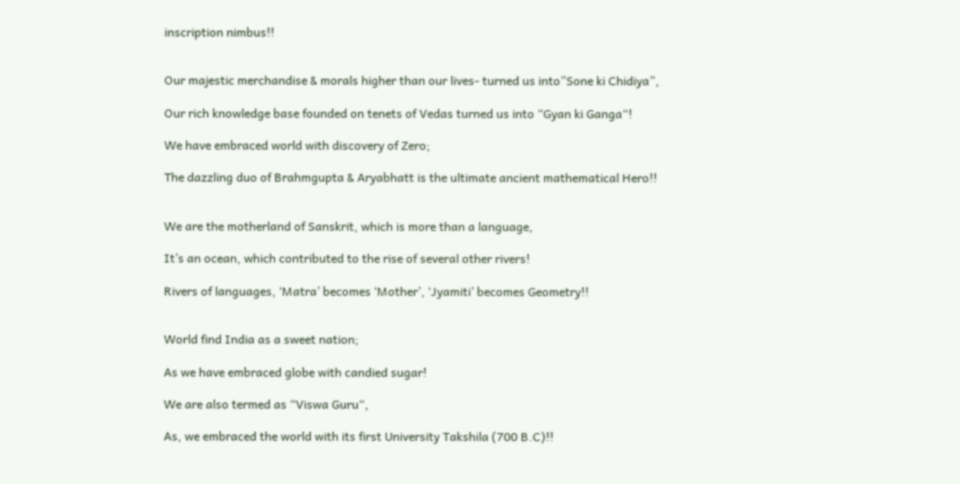inscription nimbus!!


Our majestic merchandise & morals higher than our lives- turned us into”Sone ki Chidiya”,

Our rich knowledge base founded on tenets of Vedas turned us into “Gyan ki Ganga“!

We have embraced world with discovery of Zero;

The dazzling duo of Brahmgupta & Aryabhatt is the ultimate ancient mathematical Hero!!


We are the motherland of Sanskrit, which is more than a language,

It’s an ocean, which contributed to the rise of several other rivers!

Rivers of languages, ‘Matra’ becomes ‘Mother’, ‘Jyamiti’ becomes Geometry!!


World find India as a sweet nation;

As we have embraced globe with candied sugar!

We are also termed as “Viswa Guru“,

As, we embraced the world with its first University Takshila (700 B.C)!!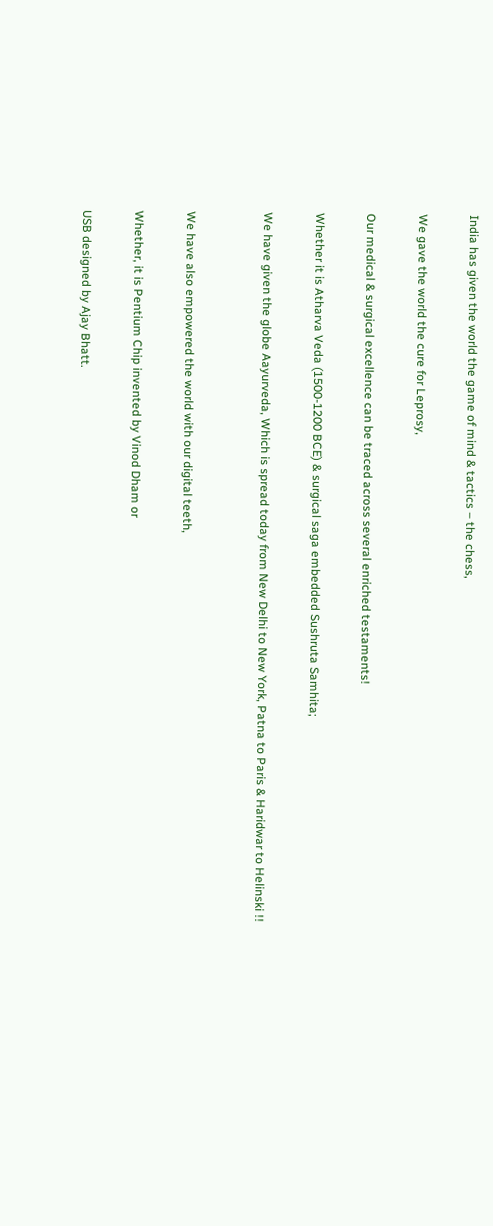India has given the world the game of mind & tactics – the chess,

We gave the world the cure for Leprosy,

Our medical & surgical excellence can be traced across several enriched testaments!

Whether it is Atharva Veda (1500-1200 BCE) & surgical saga embedded Sushruta Samhita;

We have given the globe Aayurveda, Which is spread today from New Delhi to New York, Patna to Paris & Haridwar to Helinski !!


We have also empowered the world with our digital teeth,

Whether, it is Pentium Chip invented by Vinod Dham or

USB designed by Ajay Bhatt.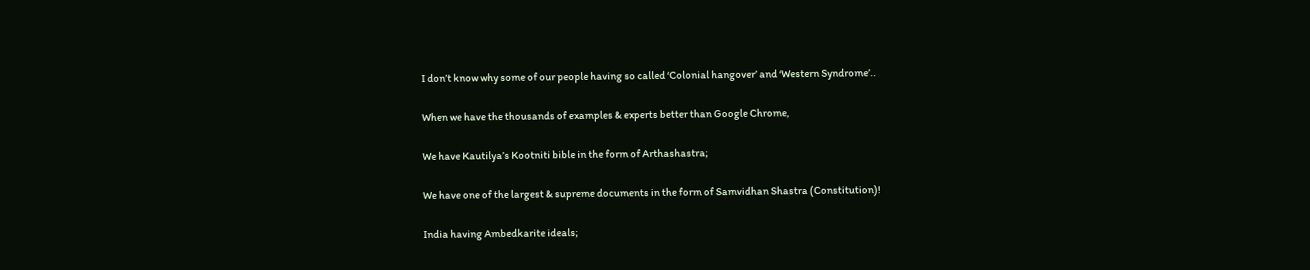I don’t know why some of our people having so called ‘Colonial hangover’ and ‘Western Syndrome’..

When we have the thousands of examples & experts better than Google Chrome,

We have Kautilya’s Kootniti bible in the form of Arthashastra;

We have one of the largest & supreme documents in the form of Samvidhan Shastra (Constitution)!

India having Ambedkarite ideals;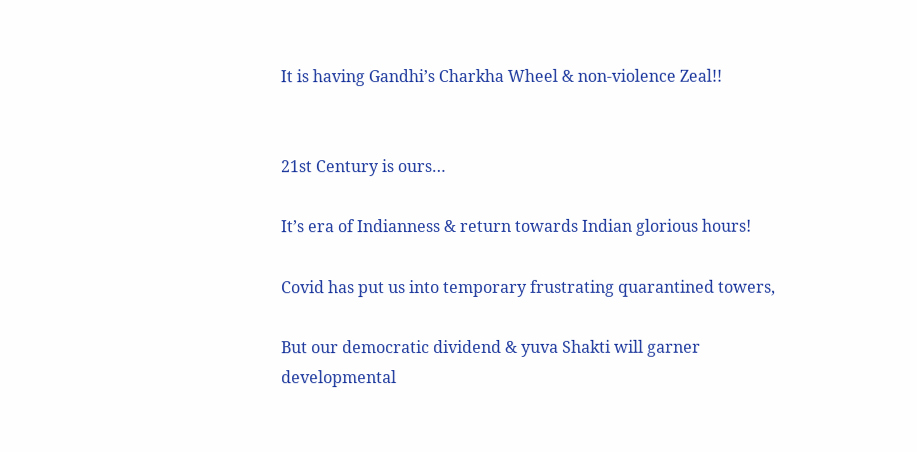It is having Gandhi’s Charkha Wheel & non-violence Zeal!!


21st Century is ours…

It’s era of Indianness & return towards Indian glorious hours!

Covid has put us into temporary frustrating quarantined towers,

But our democratic dividend & yuva Shakti will garner developmental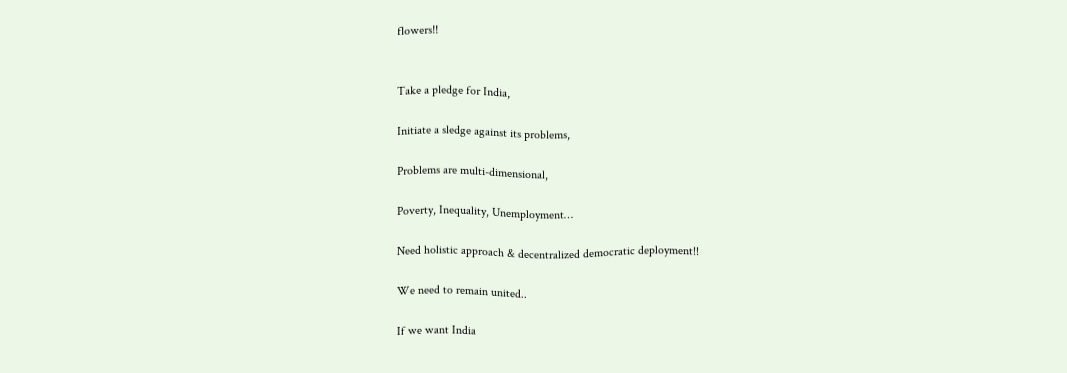flowers!!


Take a pledge for India,

Initiate a sledge against its problems,

Problems are multi-dimensional,

Poverty, Inequality, Unemployment…

Need holistic approach & decentralized democratic deployment!!

We need to remain united..

If we want India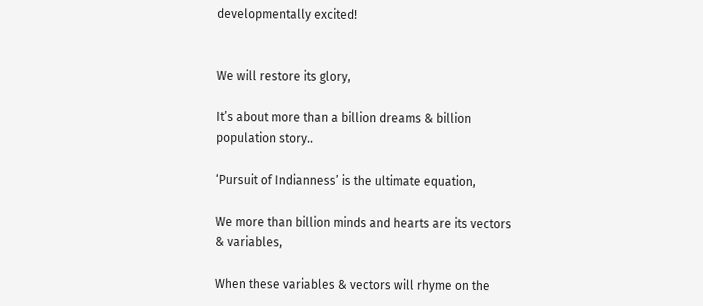developmentally excited!


We will restore its glory,

It’s about more than a billion dreams & billion population story..

‘Pursuit of Indianness’ is the ultimate equation,

We more than billion minds and hearts are its vectors & variables,

When these variables & vectors will rhyme on the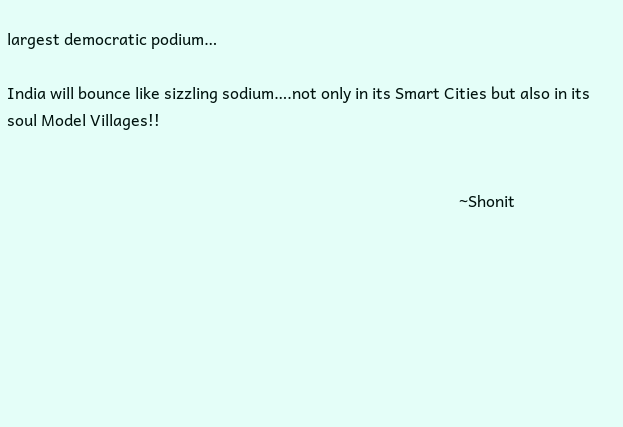largest democratic podium…

India will bounce like sizzling sodium….not only in its Smart Cities but also in its soul Model Villages!!


                                                                                                                 ~Shonit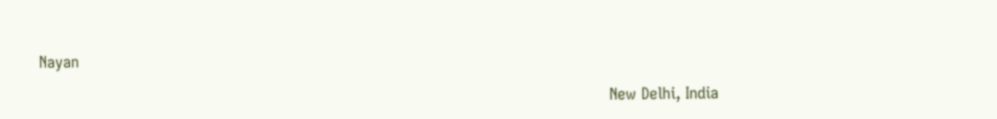Nayan

                                                                                                                  New Delhi, India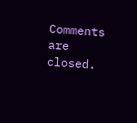Comments are closed.